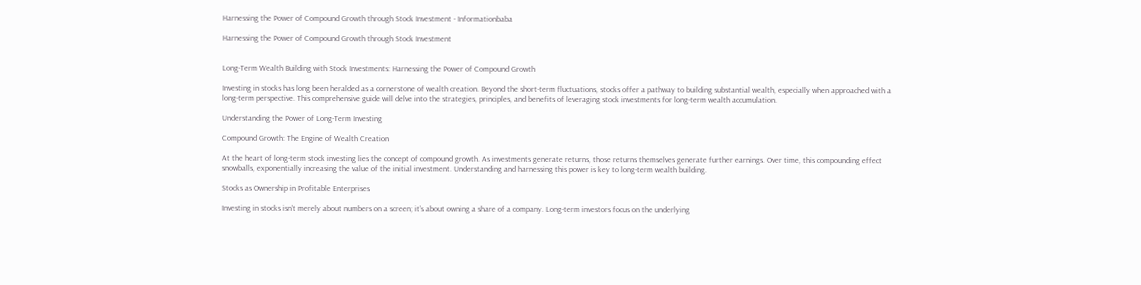Harnessing the Power of Compound Growth through Stock Investment - Informationbaba

Harnessing the Power of Compound Growth through Stock Investment


Long-Term Wealth Building with Stock Investments: Harnessing the Power of Compound Growth

Investing in stocks has long been heralded as a cornerstone of wealth creation. Beyond the short-term fluctuations, stocks offer a pathway to building substantial wealth, especially when approached with a long-term perspective. This comprehensive guide will delve into the strategies, principles, and benefits of leveraging stock investments for long-term wealth accumulation.

Understanding the Power of Long-Term Investing

Compound Growth: The Engine of Wealth Creation

At the heart of long-term stock investing lies the concept of compound growth. As investments generate returns, those returns themselves generate further earnings. Over time, this compounding effect snowballs, exponentially increasing the value of the initial investment. Understanding and harnessing this power is key to long-term wealth building.

Stocks as Ownership in Profitable Enterprises

Investing in stocks isn’t merely about numbers on a screen; it’s about owning a share of a company. Long-term investors focus on the underlying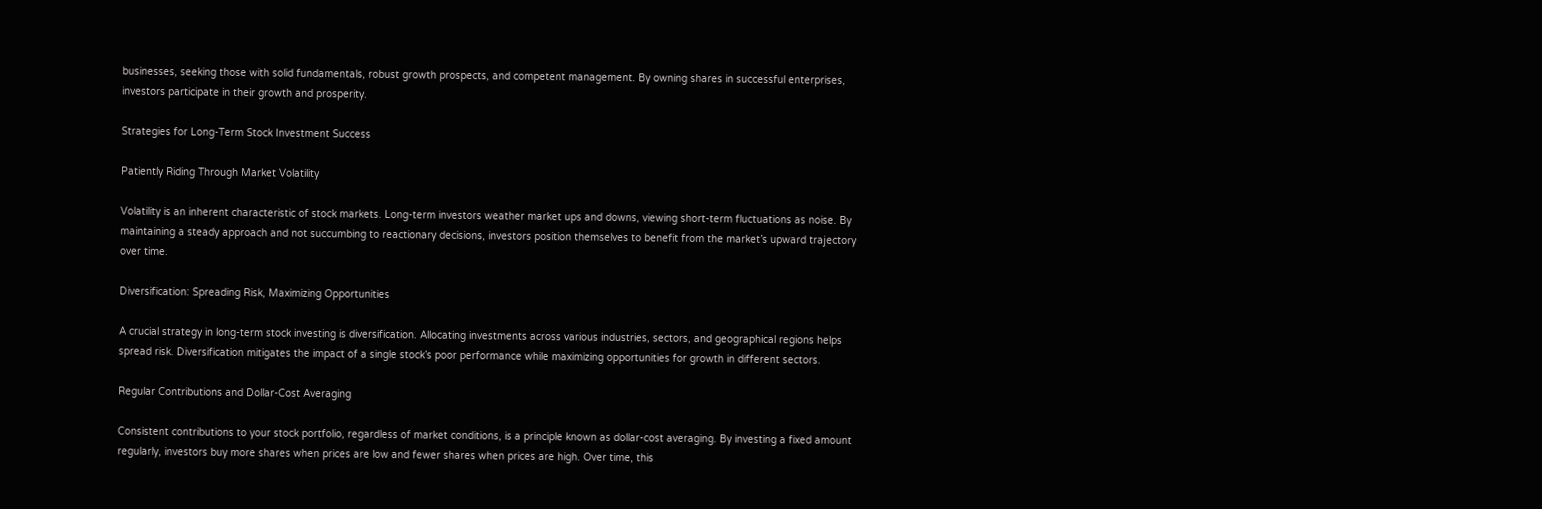businesses, seeking those with solid fundamentals, robust growth prospects, and competent management. By owning shares in successful enterprises, investors participate in their growth and prosperity.

Strategies for Long-Term Stock Investment Success

Patiently Riding Through Market Volatility

Volatility is an inherent characteristic of stock markets. Long-term investors weather market ups and downs, viewing short-term fluctuations as noise. By maintaining a steady approach and not succumbing to reactionary decisions, investors position themselves to benefit from the market’s upward trajectory over time.

Diversification: Spreading Risk, Maximizing Opportunities

A crucial strategy in long-term stock investing is diversification. Allocating investments across various industries, sectors, and geographical regions helps spread risk. Diversification mitigates the impact of a single stock’s poor performance while maximizing opportunities for growth in different sectors.

Regular Contributions and Dollar-Cost Averaging

Consistent contributions to your stock portfolio, regardless of market conditions, is a principle known as dollar-cost averaging. By investing a fixed amount regularly, investors buy more shares when prices are low and fewer shares when prices are high. Over time, this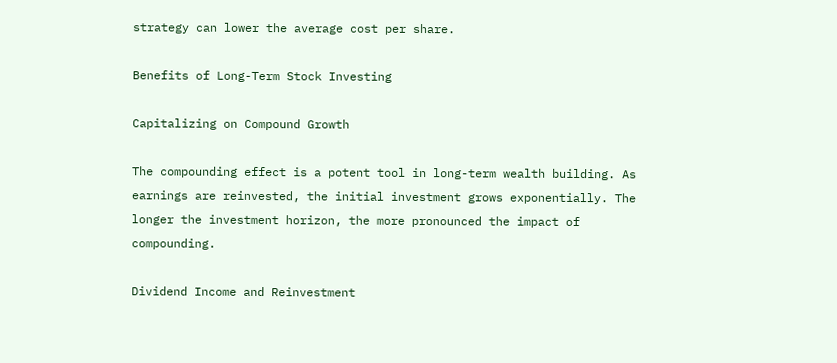strategy can lower the average cost per share.

Benefits of Long-Term Stock Investing

Capitalizing on Compound Growth

The compounding effect is a potent tool in long-term wealth building. As earnings are reinvested, the initial investment grows exponentially. The longer the investment horizon, the more pronounced the impact of compounding.

Dividend Income and Reinvestment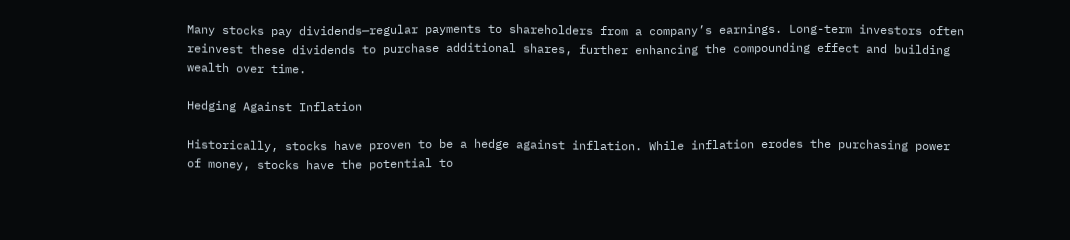Many stocks pay dividends—regular payments to shareholders from a company’s earnings. Long-term investors often reinvest these dividends to purchase additional shares, further enhancing the compounding effect and building wealth over time.

Hedging Against Inflation

Historically, stocks have proven to be a hedge against inflation. While inflation erodes the purchasing power of money, stocks have the potential to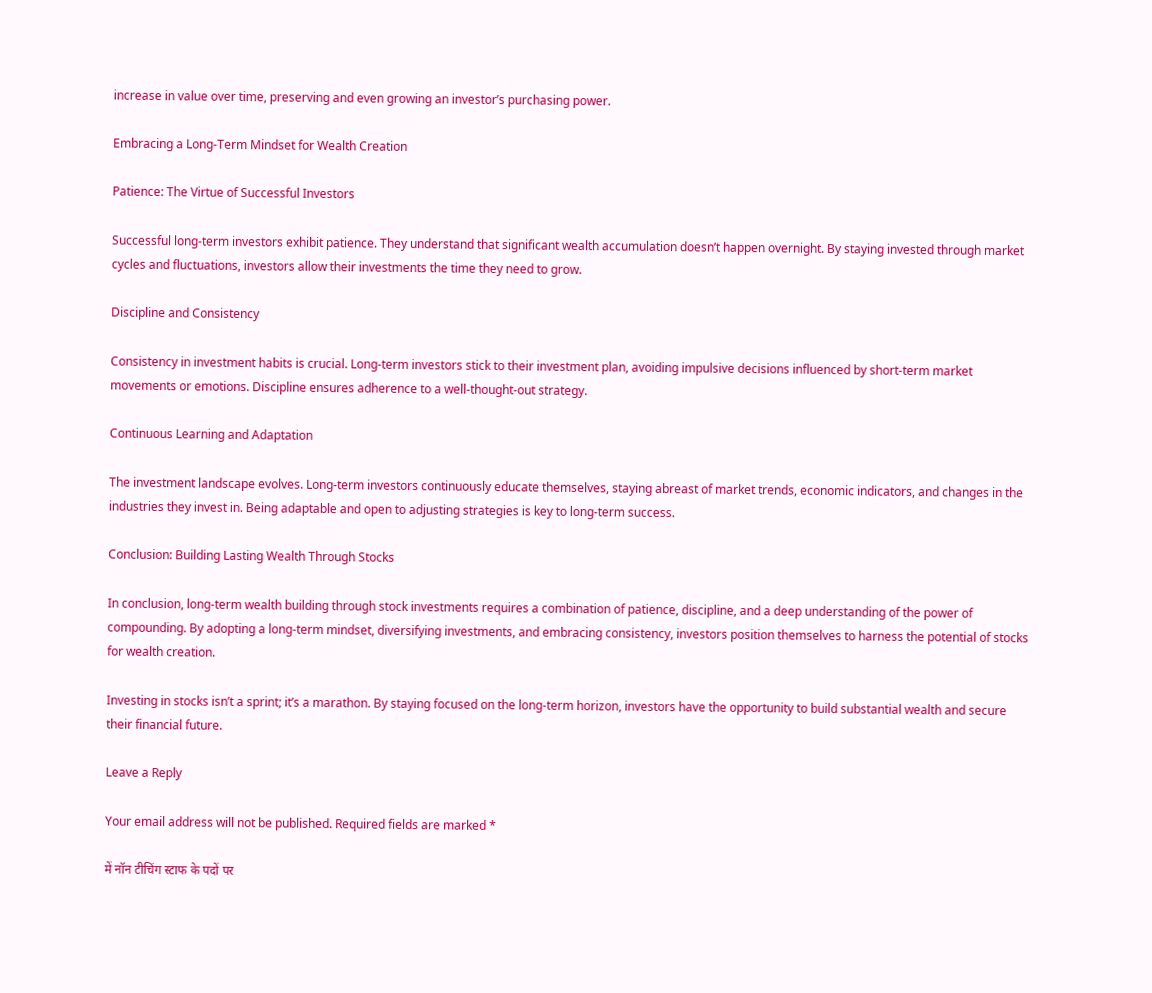increase in value over time, preserving and even growing an investor’s purchasing power.

Embracing a Long-Term Mindset for Wealth Creation

Patience: The Virtue of Successful Investors

Successful long-term investors exhibit patience. They understand that significant wealth accumulation doesn’t happen overnight. By staying invested through market cycles and fluctuations, investors allow their investments the time they need to grow.

Discipline and Consistency

Consistency in investment habits is crucial. Long-term investors stick to their investment plan, avoiding impulsive decisions influenced by short-term market movements or emotions. Discipline ensures adherence to a well-thought-out strategy.

Continuous Learning and Adaptation

The investment landscape evolves. Long-term investors continuously educate themselves, staying abreast of market trends, economic indicators, and changes in the industries they invest in. Being adaptable and open to adjusting strategies is key to long-term success.

Conclusion: Building Lasting Wealth Through Stocks

In conclusion, long-term wealth building through stock investments requires a combination of patience, discipline, and a deep understanding of the power of compounding. By adopting a long-term mindset, diversifying investments, and embracing consistency, investors position themselves to harness the potential of stocks for wealth creation.

Investing in stocks isn’t a sprint; it’s a marathon. By staying focused on the long-term horizon, investors have the opportunity to build substantial wealth and secure their financial future.

Leave a Reply

Your email address will not be published. Required fields are marked *

में नॉन टीचिंग स्टाफ के पदों पर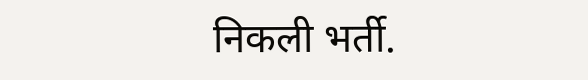निकली भर्ती.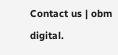Contact us | obm digital.